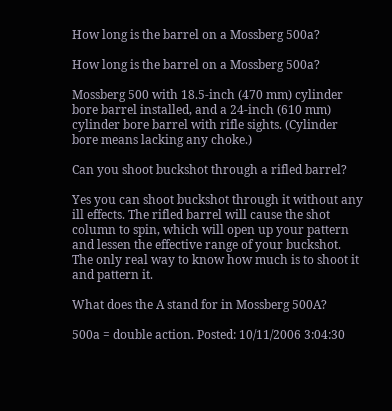How long is the barrel on a Mossberg 500a?

How long is the barrel on a Mossberg 500a?

Mossberg 500 with 18.5-inch (470 mm) cylinder bore barrel installed, and a 24-inch (610 mm) cylinder bore barrel with rifle sights. (Cylinder bore means lacking any choke.)

Can you shoot buckshot through a rifled barrel?

Yes you can shoot buckshot through it without any ill effects. The rifled barrel will cause the shot column to spin, which will open up your pattern and lessen the effective range of your buckshot. The only real way to know how much is to shoot it and pattern it.

What does the A stand for in Mossberg 500A?

500a = double action. Posted: 10/11/2006 3:04:30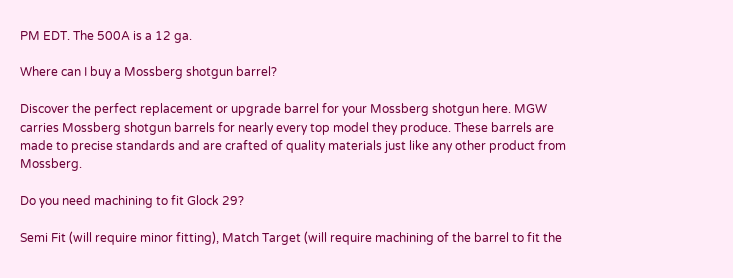PM EDT. The 500A is a 12 ga.

Where can I buy a Mossberg shotgun barrel?

Discover the perfect replacement or upgrade barrel for your Mossberg shotgun here. MGW carries Mossberg shotgun barrels for nearly every top model they produce. These barrels are made to precise standards and are crafted of quality materials just like any other product from Mossberg.

Do you need machining to fit Glock 29?

Semi Fit (will require minor fitting), Match Target (will require machining of the barrel to fit the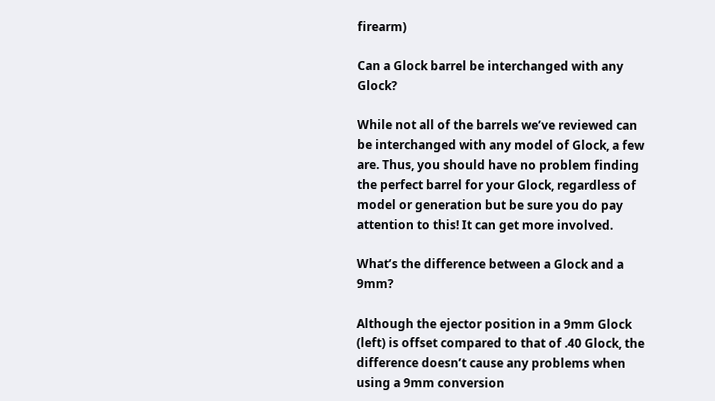firearm)

Can a Glock barrel be interchanged with any Glock?

While not all of the barrels we’ve reviewed can be interchanged with any model of Glock, a few are. Thus, you should have no problem finding the perfect barrel for your Glock, regardless of model or generation but be sure you do pay attention to this! It can get more involved.

What’s the difference between a Glock and a 9mm?

Although the ejector position in a 9mm Glock (left) is offset compared to that of .40 Glock, the difference doesn’t cause any problems when using a 9mm conversion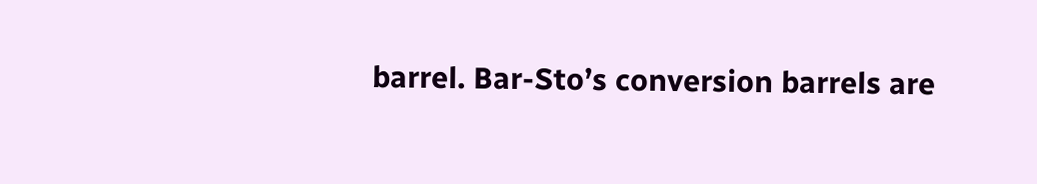barrel. Bar-Sto’s conversion barrels are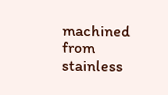machined from stainless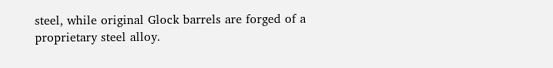steel, while original Glock barrels are forged of a proprietary steel alloy.